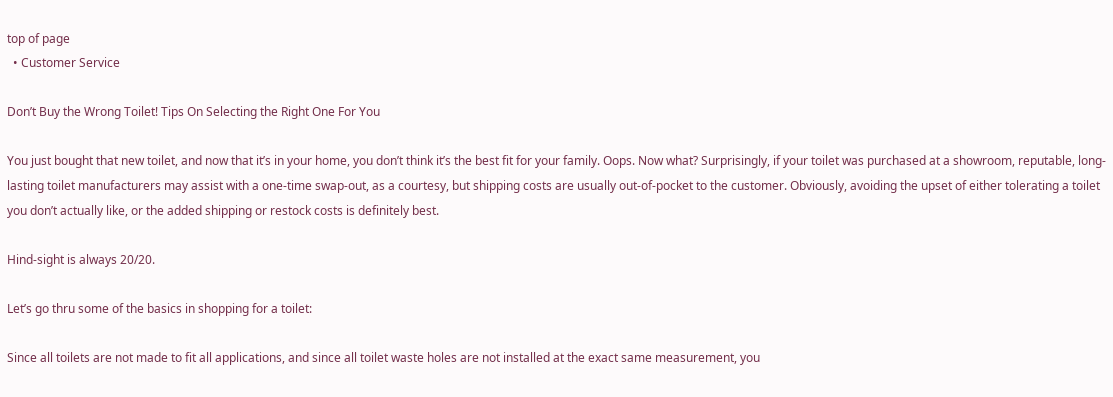top of page
  • Customer Service

Don’t Buy the Wrong Toilet! Tips On Selecting the Right One For You

You just bought that new toilet, and now that it’s in your home, you don’t think it’s the best fit for your family. Oops. Now what? Surprisingly, if your toilet was purchased at a showroom, reputable, long-lasting toilet manufacturers may assist with a one-time swap-out, as a courtesy, but shipping costs are usually out-of-pocket to the customer. Obviously, avoiding the upset of either tolerating a toilet you don’t actually like, or the added shipping or restock costs is definitely best.

Hind-sight is always 20/20.

Let’s go thru some of the basics in shopping for a toilet:

Since all toilets are not made to fit all applications, and since all toilet waste holes are not installed at the exact same measurement, you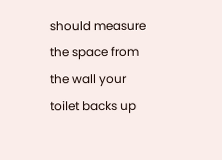should measure the space from the wall your toilet backs up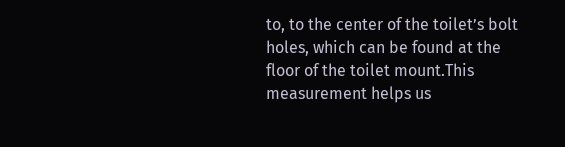to, to the center of the toilet’s bolt holes, which can be found at the floor of the toilet mount.This measurement helps us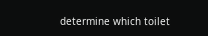determine which toilet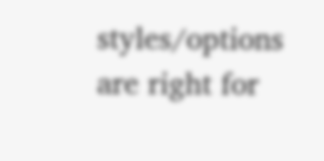styles/options are right for